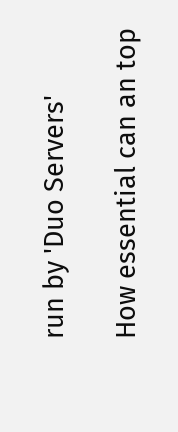run by 'Duo Servers'

How essential can an top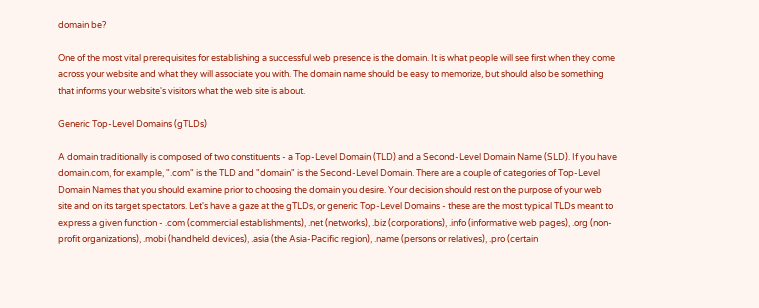domain be?

One of the most vital prerequisites for establishing a successful web presence is the domain. It is what people will see first when they come across your website and what they will associate you with. The domain name should be easy to memorize, but should also be something that informs your website's visitors what the web site is about.

Generic Top-Level Domains (gTLDs)

A domain traditionally is composed of two constituents - a Top-Level Domain (TLD) and a Second-Level Domain Name (SLD). If you have domain.com, for example, ".com" is the TLD and "domain" is the Second-Level Domain. There are a couple of categories of Top-Level Domain Names that you should examine prior to choosing the domain you desire. Your decision should rest on the purpose of your web site and on its target spectators. Let's have a gaze at the gTLDs, or generic Top-Level Domains - these are the most typical TLDs meant to express a given function - .com (commercial establishments), .net (networks), .biz (corporations), .info (informative web pages), .org (non-profit organizations), .mobi (handheld devices), .asia (the Asia-Pacific region), .name (persons or relatives), .pro (certain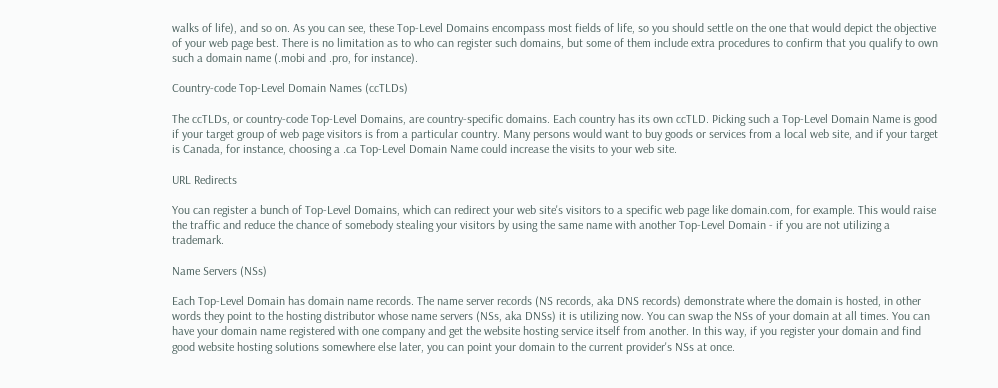walks of life), and so on. As you can see, these Top-Level Domains encompass most fields of life, so you should settle on the one that would depict the objective of your web page best. There is no limitation as to who can register such domains, but some of them include extra procedures to confirm that you qualify to own such a domain name (.mobi and .pro, for instance).

Country-code Top-Level Domain Names (ccTLDs)

The ccTLDs, or country-code Top-Level Domains, are country-specific domains. Each country has its own ccTLD. Picking such a Top-Level Domain Name is good if your target group of web page visitors is from a particular country. Many persons would want to buy goods or services from a local web site, and if your target is Canada, for instance, choosing a .ca Top-Level Domain Name could increase the visits to your web site.

URL Redirects

You can register a bunch of Top-Level Domains, which can redirect your web site's visitors to a specific web page like domain.com, for example. This would raise the traffic and reduce the chance of somebody stealing your visitors by using the same name with another Top-Level Domain - if you are not utilizing a trademark.

Name Servers (NSs)

Each Top-Level Domain has domain name records. The name server records (NS records, aka DNS records) demonstrate where the domain is hosted, in other words they point to the hosting distributor whose name servers (NSs, aka DNSs) it is utilizing now. You can swap the NSs of your domain at all times. You can have your domain name registered with one company and get the website hosting service itself from another. In this way, if you register your domain and find good website hosting solutions somewhere else later, you can point your domain to the current provider's NSs at once.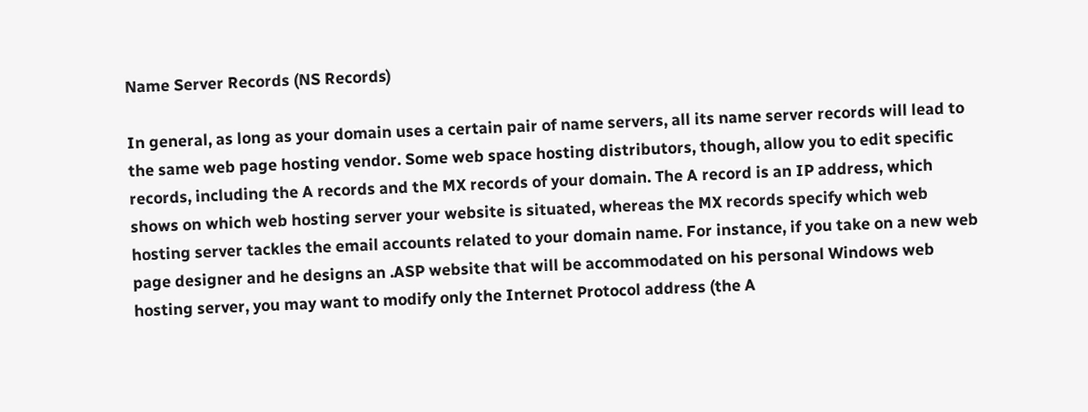Name Server Records (NS Records)

In general, as long as your domain uses a certain pair of name servers, all its name server records will lead to the same web page hosting vendor. Some web space hosting distributors, though, allow you to edit specific records, including the A records and the MX records of your domain. The A record is an IP address, which shows on which web hosting server your website is situated, whereas the MX records specify which web hosting server tackles the email accounts related to your domain name. For instance, if you take on a new web page designer and he designs an .ASP website that will be accommodated on his personal Windows web hosting server, you may want to modify only the Internet Protocol address (the A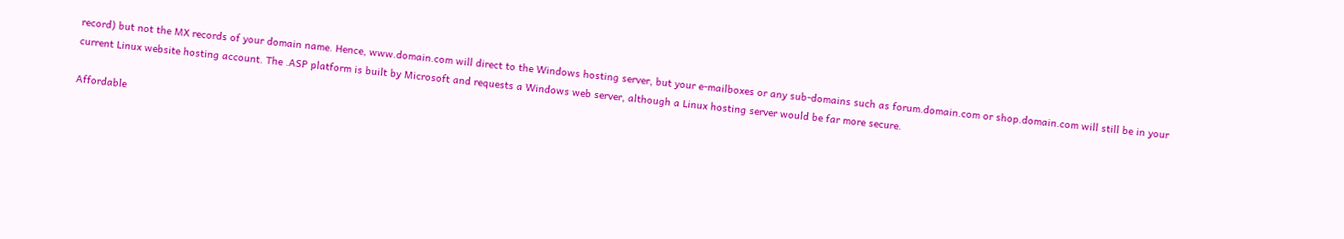record) but not the MX records of your domain name. Hence, www.domain.com will direct to the Windows hosting server, but your e-mailboxes or any sub-domains such as forum.domain.com or shop.domain.com will still be in your current Linux website hosting account. The .ASP platform is built by Microsoft and requests a Windows web server, although a Linux hosting server would be far more secure.

Affordable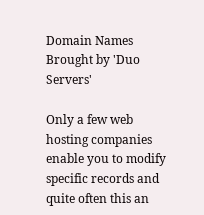Domain Names Brought by 'Duo Servers'

Only a few web hosting companies enable you to modify specific records and quite often this an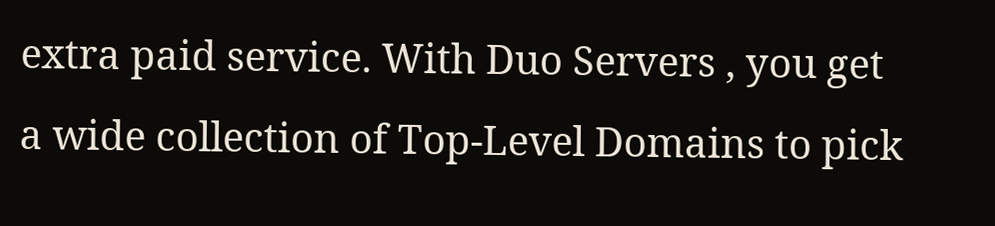extra paid service. With Duo Servers , you get a wide collection of Top-Level Domains to pick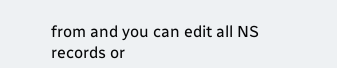from and you can edit all NS records or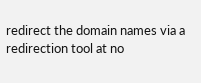redirect the domain names via a redirection tool at no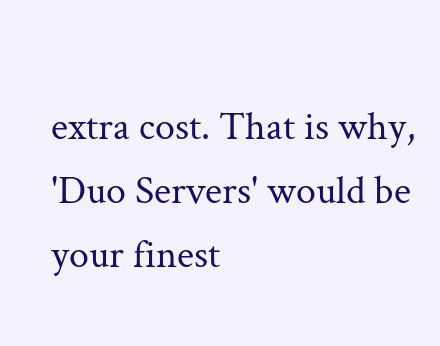extra cost. That is why, 'Duo Servers' would be your finest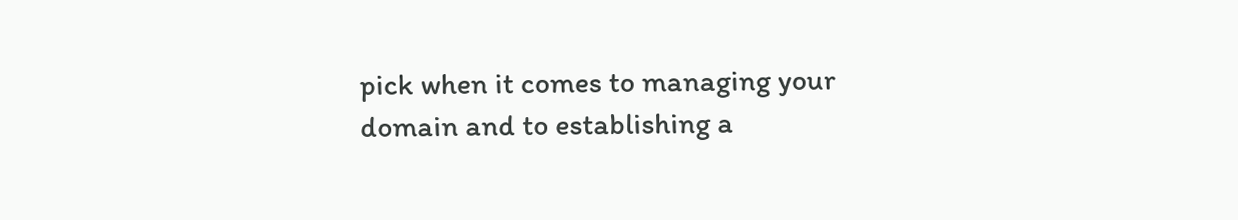pick when it comes to managing your domain and to establishing a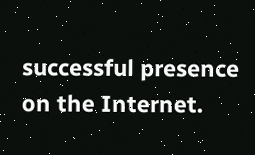successful presence on the Internet.